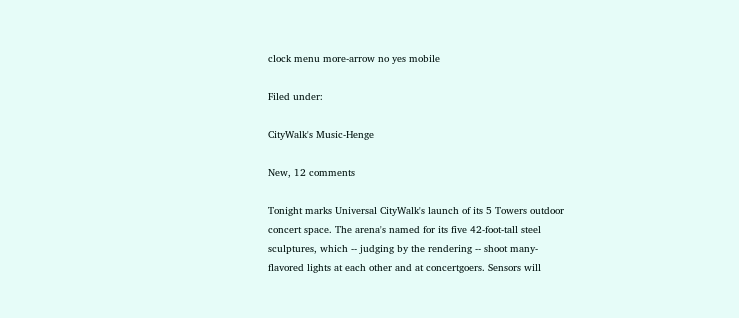clock menu more-arrow no yes mobile

Filed under:

CityWalk's Music-Henge

New, 12 comments

Tonight marks Universal CityWalk's launch of its 5 Towers outdoor concert space. The arena's named for its five 42-foot-tall steel sculptures, which -- judging by the rendering -- shoot many-flavored lights at each other and at concertgoers. Sensors will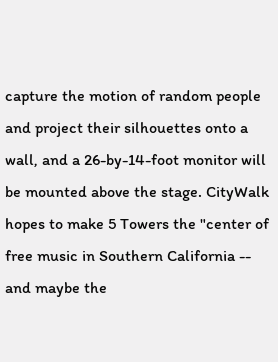capture the motion of random people and project their silhouettes onto a wall, and a 26-by-14-foot monitor will be mounted above the stage. CityWalk hopes to make 5 Towers the "center of free music in Southern California -- and maybe the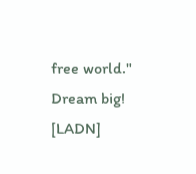free world." Dream big! [LADN]